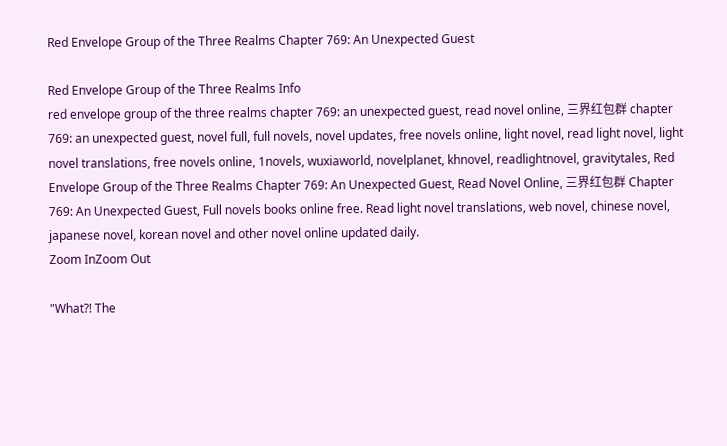Red Envelope Group of the Three Realms Chapter 769: An Unexpected Guest

Red Envelope Group of the Three Realms Info
red envelope group of the three realms chapter 769: an unexpected guest, read novel online, 三界红包群 chapter 769: an unexpected guest, novel full, full novels, novel updates, free novels online, light novel, read light novel, light novel translations, free novels online, 1novels, wuxiaworld, novelplanet, khnovel, readlightnovel, gravitytales, Red Envelope Group of the Three Realms Chapter 769: An Unexpected Guest, Read Novel Online, 三界红包群 Chapter 769: An Unexpected Guest, Full novels books online free. Read light novel translations, web novel, chinese novel, japanese novel, korean novel and other novel online updated daily.
Zoom InZoom Out

"What?! The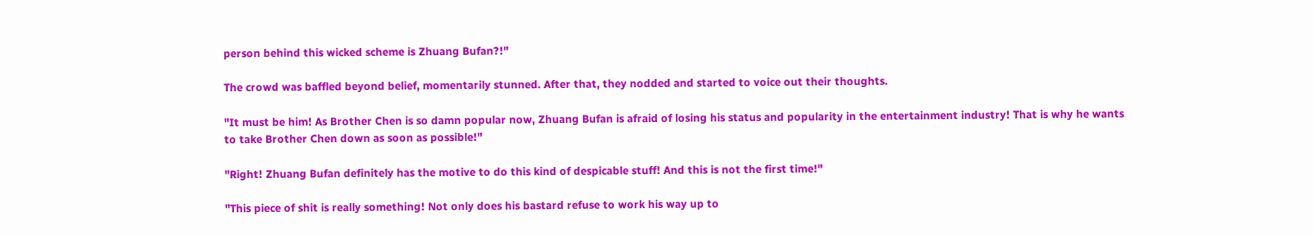person behind this wicked scheme is Zhuang Bufan?!"

The crowd was baffled beyond belief, momentarily stunned. After that, they nodded and started to voice out their thoughts.

"It must be him! As Brother Chen is so damn popular now, Zhuang Bufan is afraid of losing his status and popularity in the entertainment industry! That is why he wants to take Brother Chen down as soon as possible!"

"Right! Zhuang Bufan definitely has the motive to do this kind of despicable stuff! And this is not the first time!"

"This piece of shit is really something! Not only does his bastard refuse to work his way up to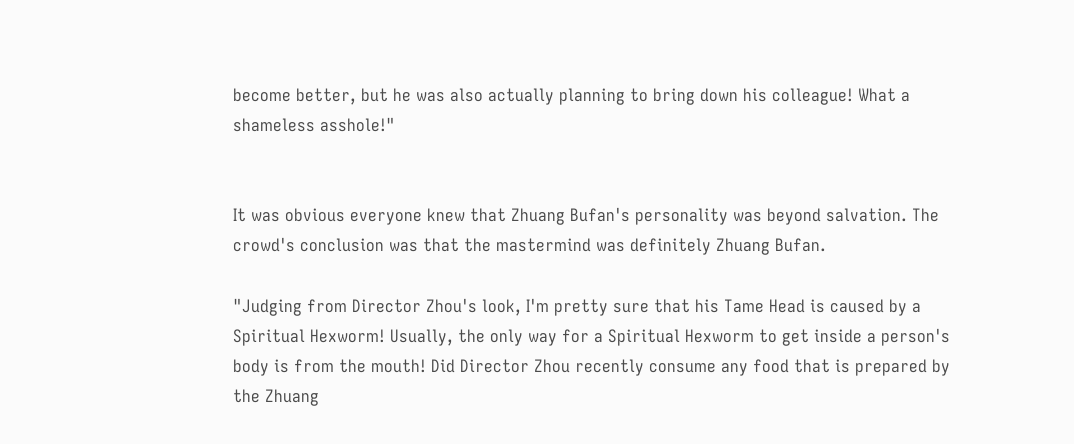become better, but he was also actually planning to bring down his colleague! What a shameless asshole!"


It was obvious everyone knew that Zhuang Bufan's personality was beyond salvation. The crowd's conclusion was that the mastermind was definitely Zhuang Bufan.

"Judging from Director Zhou's look, I'm pretty sure that his Tame Head is caused by a Spiritual Hexworm! Usually, the only way for a Spiritual Hexworm to get inside a person's body is from the mouth! Did Director Zhou recently consume any food that is prepared by the Zhuang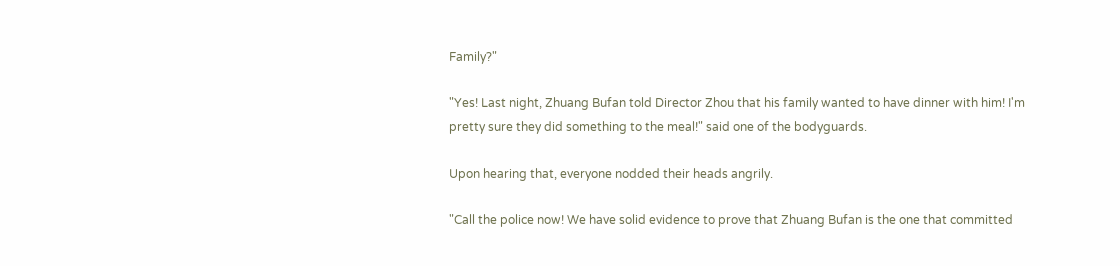Family?"

"Yes! Last night, Zhuang Bufan told Director Zhou that his family wanted to have dinner with him! I'm pretty sure they did something to the meal!" said one of the bodyguards.

Upon hearing that, everyone nodded their heads angrily.

"Call the police now! We have solid evidence to prove that Zhuang Bufan is the one that committed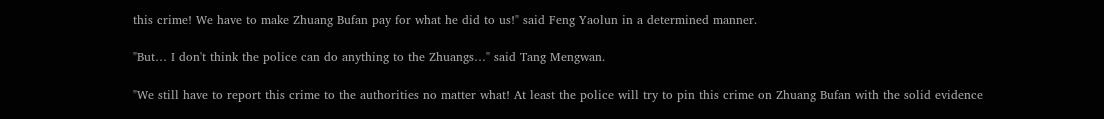this crime! We have to make Zhuang Bufan pay for what he did to us!" said Feng Yaolun in a determined manner.

"But… I don't think the police can do anything to the Zhuangs…" said Tang Mengwan.

"We still have to report this crime to the authorities no matter what! At least the police will try to pin this crime on Zhuang Bufan with the solid evidence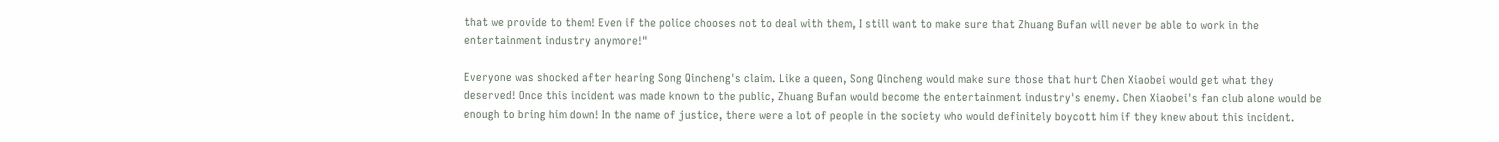that we provide to them! Even if the police chooses not to deal with them, I still want to make sure that Zhuang Bufan will never be able to work in the entertainment industry anymore!"

Everyone was shocked after hearing Song Qincheng's claim. Like a queen, Song Qincheng would make sure those that hurt Chen Xiaobei would get what they deserved! Once this incident was made known to the public, Zhuang Bufan would become the entertainment industry's enemy. Chen Xiaobei's fan club alone would be enough to bring him down! In the name of justice, there were a lot of people in the society who would definitely boycott him if they knew about this incident.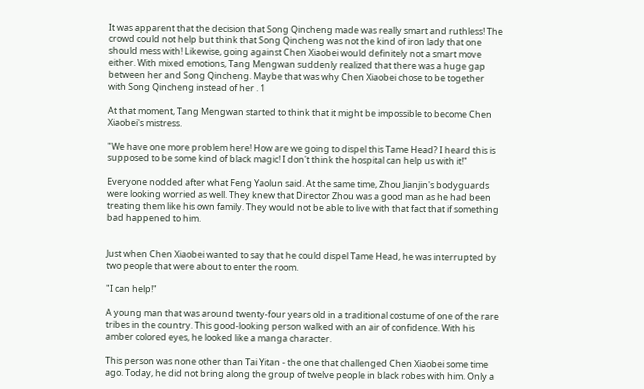It was apparent that the decision that Song Qincheng made was really smart and ruthless! The crowd could not help but think that Song Qincheng was not the kind of iron lady that one should mess with! Likewise, going against Chen Xiaobei would definitely not a smart move either. With mixed emotions, Tang Mengwan suddenly realized that there was a huge gap between her and Song Qincheng. Maybe that was why Chen Xiaobei chose to be together with Song Qincheng instead of her . 1

At that moment, Tang Mengwan started to think that it might be impossible to become Chen Xiaobei's mistress.

"We have one more problem here! How are we going to dispel this Tame Head? I heard this is supposed to be some kind of black magic! I don't think the hospital can help us with it!"

Everyone nodded after what Feng Yaolun said. At the same time, Zhou Jianjin's bodyguards were looking worried as well. They knew that Director Zhou was a good man as he had been treating them like his own family. They would not be able to live with that fact that if something bad happened to him.


Just when Chen Xiaobei wanted to say that he could dispel Tame Head, he was interrupted by two people that were about to enter the room.

"I can help!"

A young man that was around twenty-four years old in a traditional costume of one of the rare tribes in the country. This good-looking person walked with an air of confidence. With his amber colored eyes, he looked like a manga character.

This person was none other than Tai Yitan - the one that challenged Chen Xiaobei some time ago. Today, he did not bring along the group of twelve people in black robes with him. Only a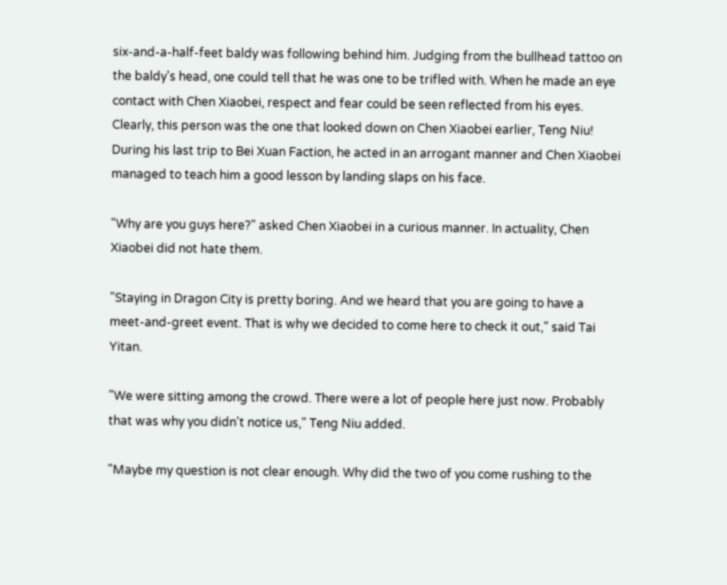six-and-a-half-feet baldy was following behind him. Judging from the bullhead tattoo on the baldy's head, one could tell that he was one to be trifled with. When he made an eye contact with Chen Xiaobei, respect and fear could be seen reflected from his eyes. Clearly, this person was the one that looked down on Chen Xiaobei earlier, Teng Niu! During his last trip to Bei Xuan Faction, he acted in an arrogant manner and Chen Xiaobei managed to teach him a good lesson by landing slaps on his face.

"Why are you guys here?" asked Chen Xiaobei in a curious manner. In actuality, Chen Xiaobei did not hate them.

"Staying in Dragon City is pretty boring. And we heard that you are going to have a meet-and-greet event. That is why we decided to come here to check it out," said Tai Yitan.

"We were sitting among the crowd. There were a lot of people here just now. Probably that was why you didn't notice us," Teng Niu added.

"Maybe my question is not clear enough. Why did the two of you come rushing to the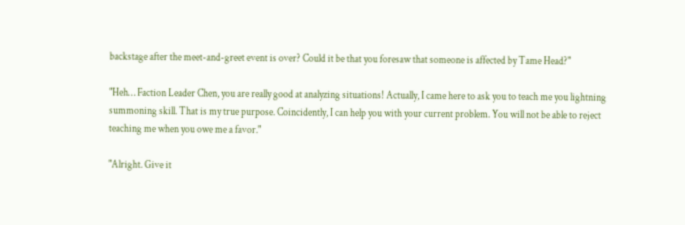backstage after the meet-and-greet event is over? Could it be that you foresaw that someone is affected by Tame Head?"

"Heh… Faction Leader Chen, you are really good at analyzing situations! Actually, I came here to ask you to teach me you lightning summoning skill. That is my true purpose. Coincidently, I can help you with your current problem. You will not be able to reject teaching me when you owe me a favor."

"Alright. Give it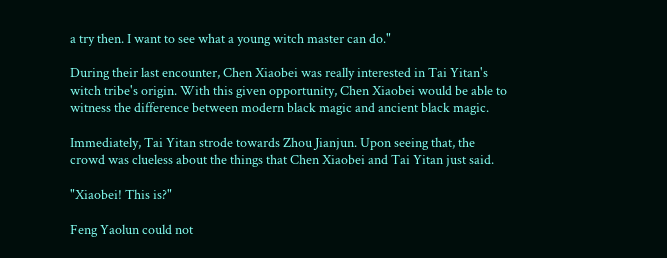a try then. I want to see what a young witch master can do."

During their last encounter, Chen Xiaobei was really interested in Tai Yitan's witch tribe's origin. With this given opportunity, Chen Xiaobei would be able to witness the difference between modern black magic and ancient black magic.

Immediately, Tai Yitan strode towards Zhou Jianjun. Upon seeing that, the crowd was clueless about the things that Chen Xiaobei and Tai Yitan just said.

"Xiaobei! This is?"

Feng Yaolun could not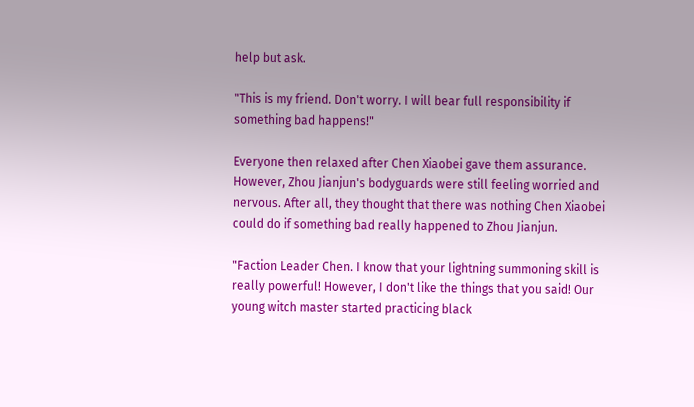help but ask.

"This is my friend. Don't worry. I will bear full responsibility if something bad happens!"

Everyone then relaxed after Chen Xiaobei gave them assurance. However, Zhou Jianjun's bodyguards were still feeling worried and nervous. After all, they thought that there was nothing Chen Xiaobei could do if something bad really happened to Zhou Jianjun.

"Faction Leader Chen. I know that your lightning summoning skill is really powerful! However, I don't like the things that you said! Our young witch master started practicing black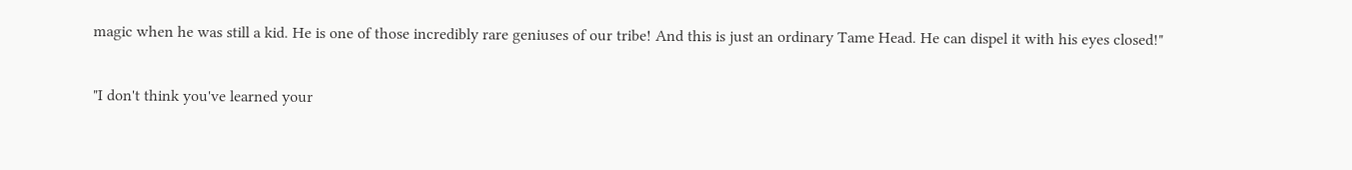magic when he was still a kid. He is one of those incredibly rare geniuses of our tribe! And this is just an ordinary Tame Head. He can dispel it with his eyes closed!"

"I don't think you've learned your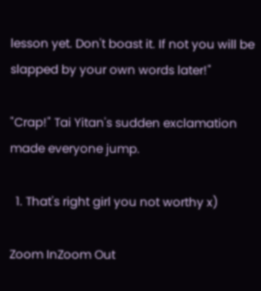lesson yet. Don't boast it. If not you will be slapped by your own words later!"

"Crap!" Tai Yitan's sudden exclamation made everyone jump.

  1. That's right girl you not worthy x)

Zoom InZoom Out